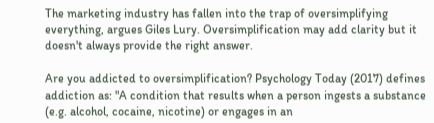The marketing industry has fallen into the trap of oversimplifying everything, argues Giles Lury. Oversimplification may add clarity but it doesn't always provide the right answer.

Are you addicted to oversimplification? Psychology Today (2017) defines addiction as: "A condition that results when a person ingests a substance (e.g. alcohol, cocaine, nicotine) or engages in an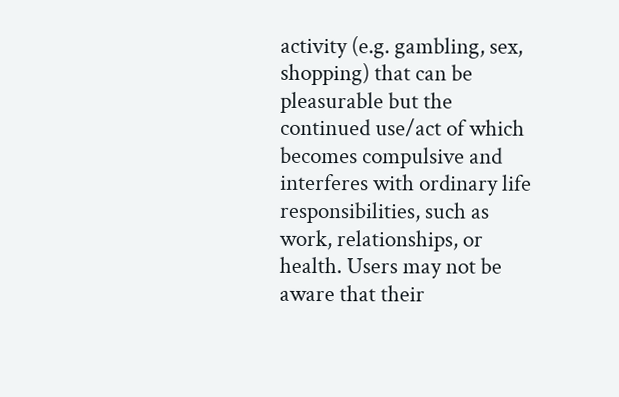activity (e.g. gambling, sex, shopping) that can be pleasurable but the continued use/act of which becomes compulsive and interferes with ordinary life responsibilities, such as work, relationships, or health. Users may not be aware that their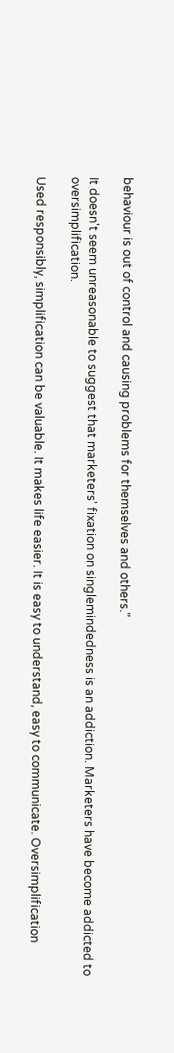behaviour is out of control and causing problems for themselves and others."

It doesn't seem unreasonable to suggest that marketers' fixation on singlemindedness is an addiction. Marketers have become addicted to oversimplification.

Used responsibly, simplification can be valuable. It makes life easier. It is easy to understand, easy to communicate. Oversimplification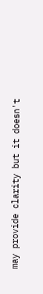may provide clarity but it doesn't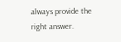always provide the right answer.